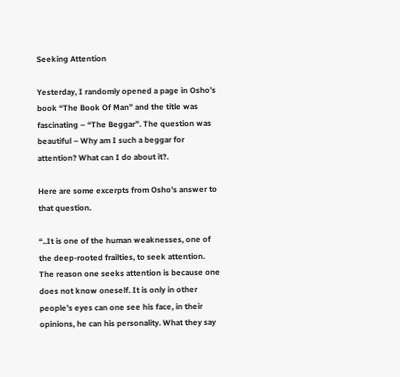Seeking Attention

Yesterday, I randomly opened a page in Osho’s book “The Book Of Man” and the title was fascinating – “The Beggar”. The question was beautiful – Why am I such a beggar for attention? What can I do about it?.

Here are some excerpts from Osho’s answer to that question.

“..It is one of the human weaknesses, one of the deep-rooted frailties, to seek attention. The reason one seeks attention is because one does not know oneself. It is only in other people’s eyes can one see his face, in their opinions, he can his personality. What they say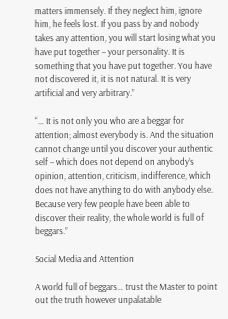matters immensely. If they neglect him, ignore him, he feels lost. If you pass by and nobody takes any attention, you will start losing what you have put together – your personality. It is something that you have put together. You have not discovered it, it is not natural. It is very artificial and very arbitrary.”

“… It is not only you who are a beggar for attention; almost everybody is. And the situation cannot change until you discover your authentic self – which does not depend on anybody’s opinion, attention, criticism, indifference, which does not have anything to do with anybody else. Because very few people have been able to discover their reality, the whole world is full of beggars.”

Social Media and Attention

A world full of beggars… trust the Master to point out the truth however unpalatable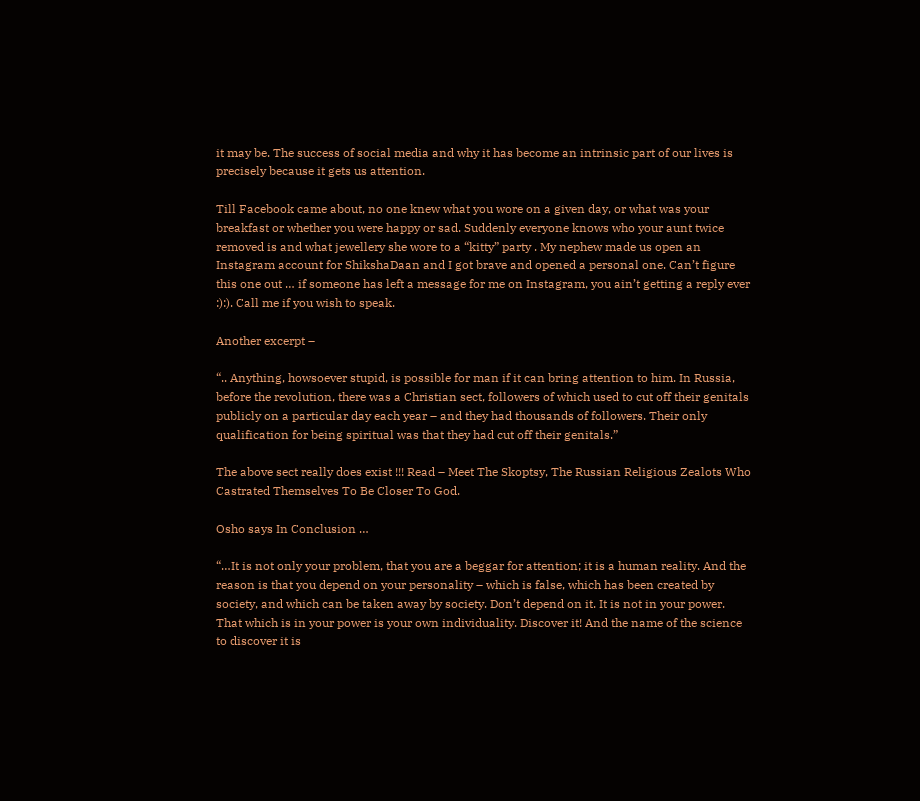it may be. The success of social media and why it has become an intrinsic part of our lives is precisely because it gets us attention.

Till Facebook came about, no one knew what you wore on a given day, or what was your breakfast or whether you were happy or sad. Suddenly everyone knows who your aunt twice removed is and what jewellery she wore to a “kitty” party . My nephew made us open an Instagram account for ShikshaDaan and I got brave and opened a personal one. Can’t figure this one out … if someone has left a message for me on Instagram, you ain’t getting a reply ever :):). Call me if you wish to speak.

Another excerpt –

“.. Anything, howsoever stupid, is possible for man if it can bring attention to him. In Russia, before the revolution, there was a Christian sect, followers of which used to cut off their genitals publicly on a particular day each year – and they had thousands of followers. Their only qualification for being spiritual was that they had cut off their genitals.”

The above sect really does exist !!! Read – Meet The Skoptsy, The Russian Religious Zealots Who Castrated Themselves To Be Closer To God.

Osho says In Conclusion …

“…It is not only your problem, that you are a beggar for attention; it is a human reality. And the reason is that you depend on your personality – which is false, which has been created by society, and which can be taken away by society. Don’t depend on it. It is not in your power. That which is in your power is your own individuality. Discover it! And the name of the science to discover it is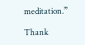meditation.”

Thank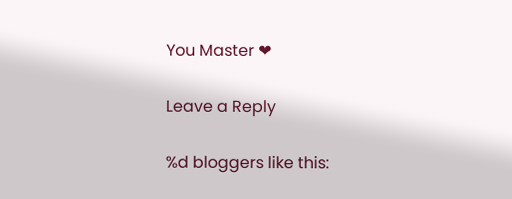You Master ❤

Leave a Reply

%d bloggers like this: